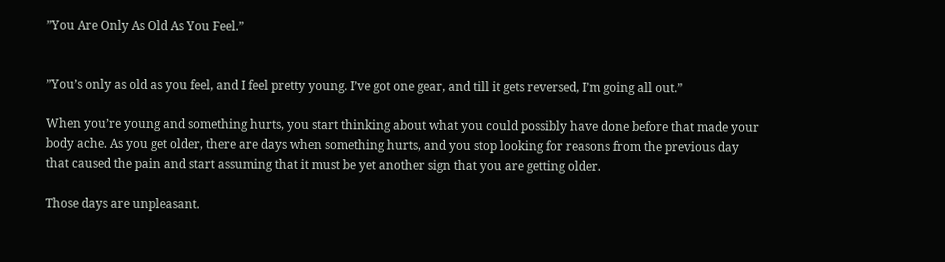”You Are Only As Old As You Feel.”


”You’s only as old as you feel, and I feel pretty young. I’ve got one gear, and till it gets reversed, I’m going all out.”

When you’re young and something hurts, you start thinking about what you could possibly have done before that made your body ache. As you get older, there are days when something hurts, and you stop looking for reasons from the previous day that caused the pain and start assuming that it must be yet another sign that you are getting older.

Those days are unpleasant.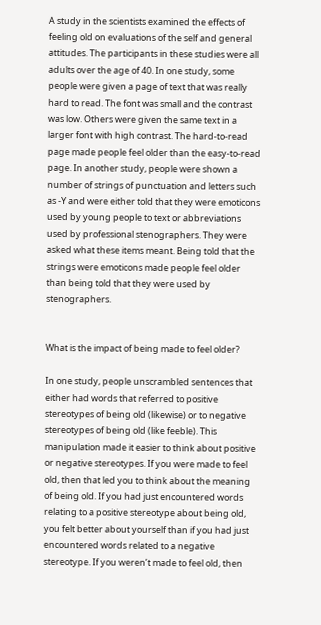A study in the scientists examined the effects of feeling old on evaluations of the self and general attitudes. The participants in these studies were all adults over the age of 40. In one study, some people were given a page of text that was really hard to read. The font was small and the contrast was low. Others were given the same text in a larger font with high contrast. The hard-to-read page made people feel older than the easy-to-read page. In another study, people were shown a number of strings of punctuation and letters such as -Y and were either told that they were emoticons used by young people to text or abbreviations used by professional stenographers. They were asked what these items meant. Being told that the strings were emoticons made people feel older than being told that they were used by stenographers.


What is the impact of being made to feel older?

In one study, people unscrambled sentences that either had words that referred to positive stereotypes of being old (likewise) or to negative stereotypes of being old (like feeble). This manipulation made it easier to think about positive or negative stereotypes. If you were made to feel old, then that led you to think about the meaning of being old. If you had just encountered words relating to a positive stereotype about being old, you felt better about yourself than if you had just encountered words related to a negative stereotype. If you weren’t made to feel old, then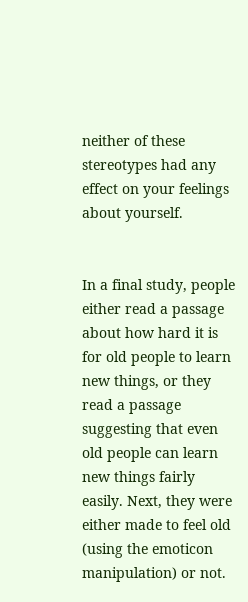neither of these stereotypes had any effect on your feelings about yourself.


In a final study, people either read a passage about how hard it is for old people to learn new things, or they read a passage suggesting that even old people can learn new things fairly easily. Next, they were either made to feel old (using the emoticon manipulation) or not.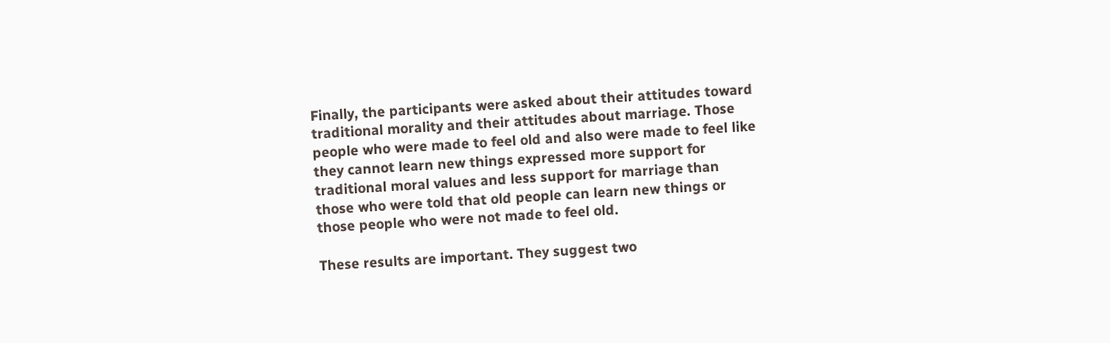Finally, the participants were asked about their attitudes toward traditional morality and their attitudes about marriage. Those people who were made to feel old and also were made to feel like they cannot learn new things expressed more support for traditional moral values and less support for marriage than those who were told that old people can learn new things or those people who were not made to feel old.

These results are important. They suggest two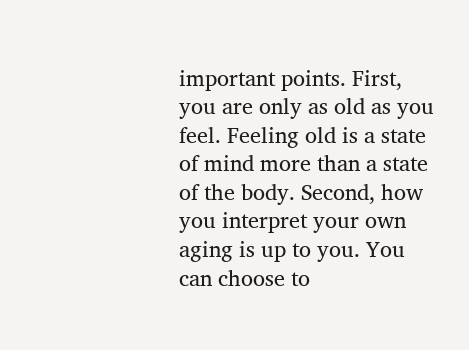important points. First, you are only as old as you feel. Feeling old is a state of mind more than a state of the body. Second, how you interpret your own aging is up to you. You can choose to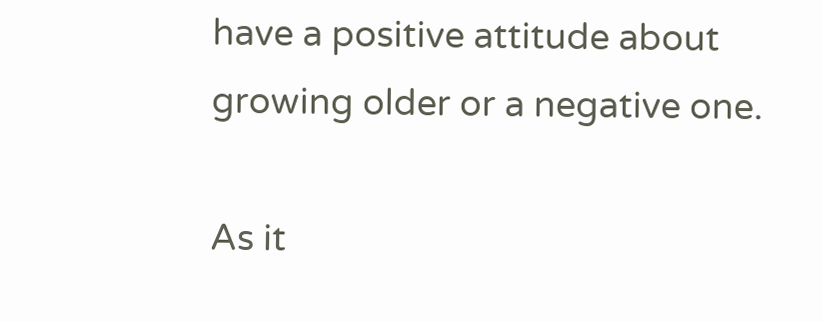have a positive attitude about growing older or a negative one.

As it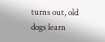turns out, old dogs learn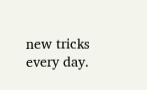new tricks every day.